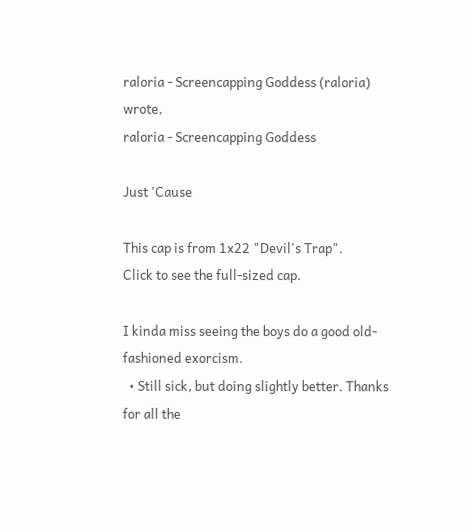raloria - Screencapping Goddess (raloria) wrote,
raloria - Screencapping Goddess

Just 'Cause

This cap is from 1x22 "Devil's Trap".
Click to see the full-sized cap.

I kinda miss seeing the boys do a good old-fashioned exorcism.
  • Still sick, but doing slightly better. Thanks for all the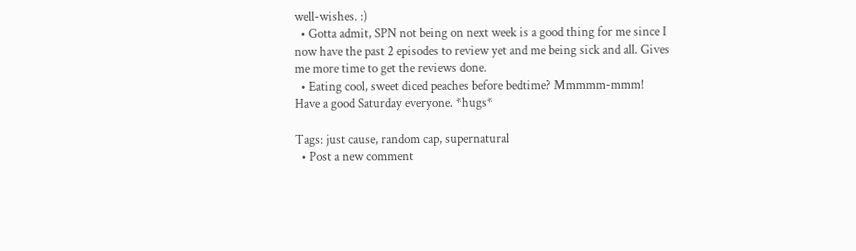well-wishes. :)
  • Gotta admit, SPN not being on next week is a good thing for me since I now have the past 2 episodes to review yet and me being sick and all. Gives me more time to get the reviews done.
  • Eating cool, sweet diced peaches before bedtime? Mmmmm-mmm!
Have a good Saturday everyone. *hugs*

Tags: just cause, random cap, supernatural
  • Post a new comment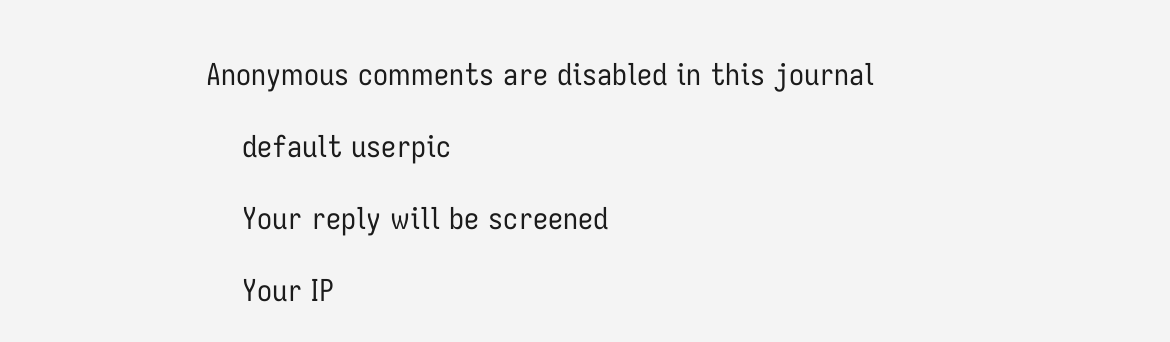Anonymous comments are disabled in this journal

    default userpic

    Your reply will be screened

    Your IP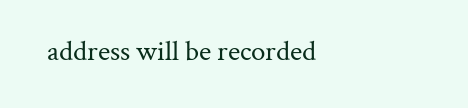address will be recorded